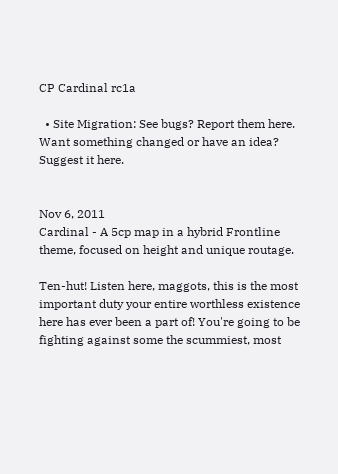CP Cardinal rc1a

  • Site Migration: See bugs? Report them here. Want something changed or have an idea? Suggest it here.


Nov 6, 2011
Cardinal - A 5cp map in a hybrid Frontline theme, focused on height and unique routage.

Ten-hut! Listen here, maggots, this is the most important duty your entire worthless existence here has ever been a part of! You're going to be fighting against some the scummiest, most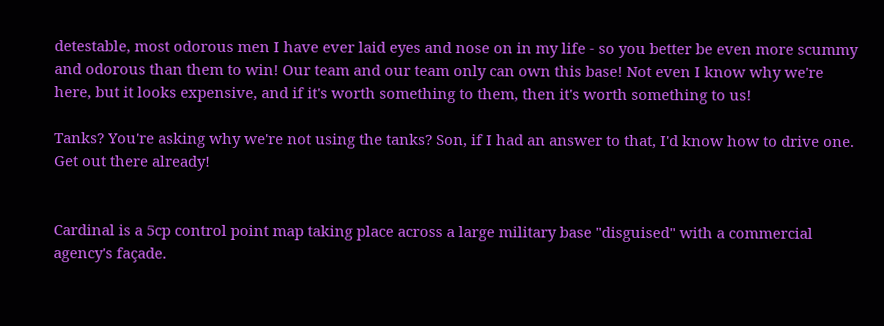detestable, most odorous men I have ever laid eyes and nose on in my life - so you better be even more scummy and odorous than them to win! Our team and our team only can own this base! Not even I know why we're here, but it looks expensive, and if it's worth something to them, then it's worth something to us!

Tanks? You're asking why we're not using the tanks? Son, if I had an answer to that, I'd know how to drive one. Get out there already!


Cardinal is a 5cp control point map taking place across a large military base "disguised" with a commercial agency's façade.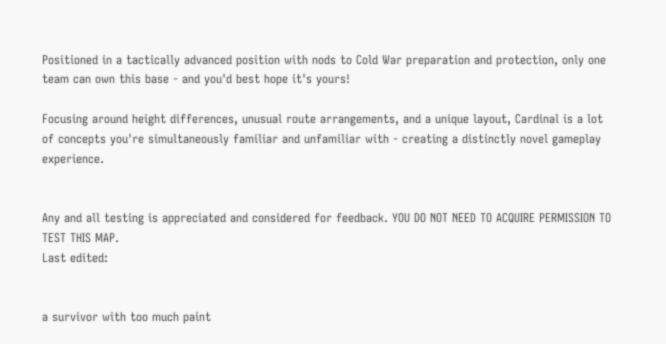Positioned in a tactically advanced position with nods to Cold War preparation and protection, only one team can own this base - and you'd best hope it's yours!

Focusing around height differences, unusual route arrangements, and a unique layout, Cardinal is a lot of concepts you're simultaneously familiar and unfamiliar with - creating a distinctly novel gameplay experience.


Any and all testing is appreciated and considered for feedback. YOU DO NOT NEED TO ACQUIRE PERMISSION TO TEST THIS MAP.
Last edited:


a survivor with too much paint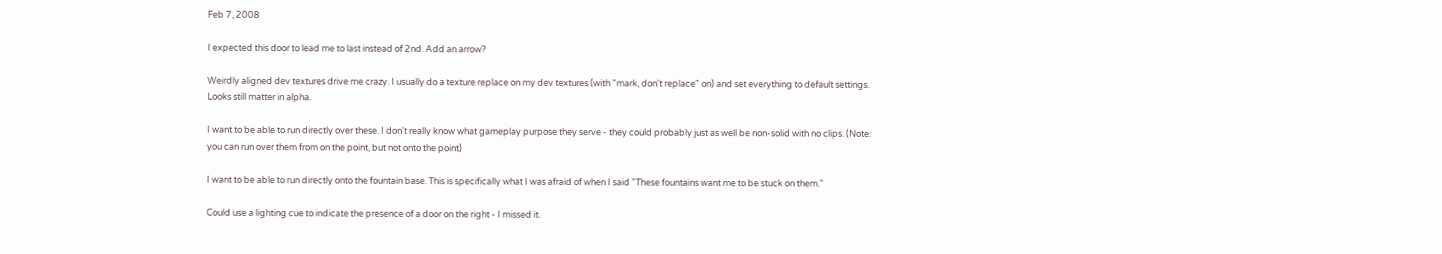Feb 7, 2008

I expected this door to lead me to last instead of 2nd. Add an arrow?

Weirdly aligned dev textures drive me crazy. I usually do a texture replace on my dev textures (with "mark, don't replace" on) and set everything to default settings. Looks still matter in alpha.

I want to be able to run directly over these. I don't really know what gameplay purpose they serve - they could probably just as well be non-solid with no clips. (Note: you can run over them from on the point, but not onto the point)

I want to be able to run directly onto the fountain base. This is specifically what I was afraid of when I said "These fountains want me to be stuck on them."

Could use a lighting cue to indicate the presence of a door on the right - I missed it.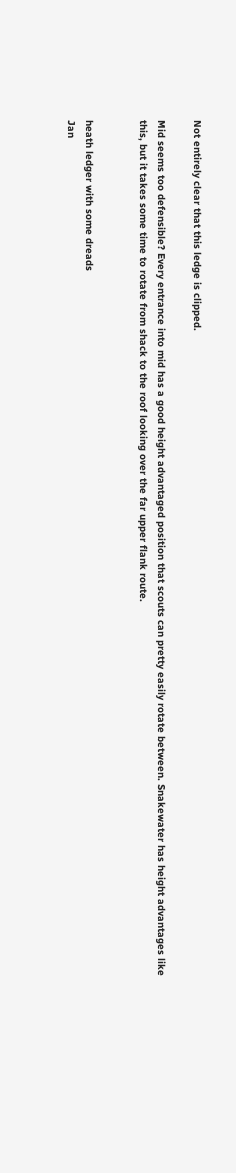Not entirely clear that this ledge is clipped.

Mid seems too defensible? Every entrance into mid has a good height advantaged position that scouts can pretty easily rotate between. Snakewater has height advantages like this, but it takes some time to rotate from shack to the roof looking over the far upper flank route.


heath ledger with some dreads
Jan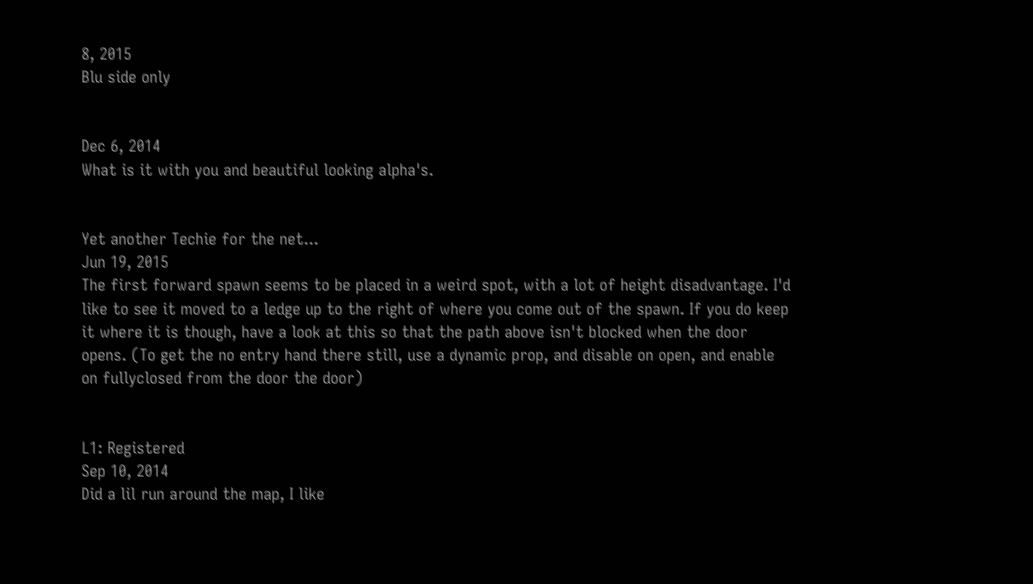8, 2015
Blu side only


Dec 6, 2014
What is it with you and beautiful looking alpha's.


Yet another Techie for the net...
Jun 19, 2015
The first forward spawn seems to be placed in a weird spot, with a lot of height disadvantage. I'd like to see it moved to a ledge up to the right of where you come out of the spawn. If you do keep it where it is though, have a look at this so that the path above isn't blocked when the door opens. (To get the no entry hand there still, use a dynamic prop, and disable on open, and enable on fullyclosed from the door the door)


L1: Registered
Sep 10, 2014
Did a lil run around the map, I like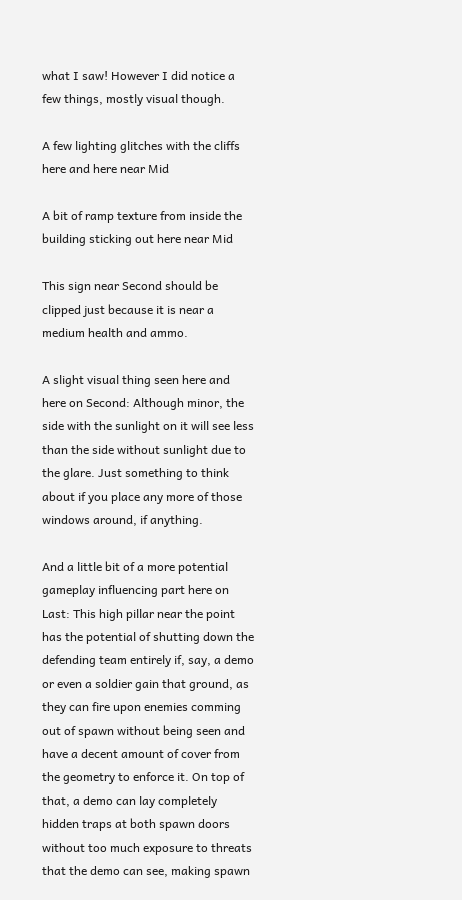what I saw! However I did notice a few things, mostly visual though.

A few lighting glitches with the cliffs here and here near Mid

A bit of ramp texture from inside the building sticking out here near Mid

This sign near Second should be clipped just because it is near a medium health and ammo.

A slight visual thing seen here and here on Second: Although minor, the side with the sunlight on it will see less than the side without sunlight due to the glare. Just something to think about if you place any more of those windows around, if anything.

And a little bit of a more potential gameplay influencing part here on Last: This high pillar near the point has the potential of shutting down the defending team entirely if, say, a demo or even a soldier gain that ground, as they can fire upon enemies comming out of spawn without being seen and have a decent amount of cover from the geometry to enforce it. On top of that, a demo can lay completely hidden traps at both spawn doors without too much exposure to threats that the demo can see, making spawn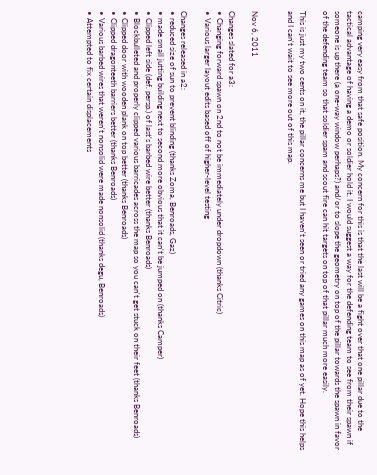camping very easy from that safe position. My concern for this is that the last will be a fight over that one pillar due to the tactical advantage of having a demo or soldier hold it. I would suggest a way for the defending team to see from their spawn if someone is up there (a one-way window perhaps?) and/or to slope the geometry on top of the pillar towards the spawn in favor of the defending team so that soldier spam and scout fire can hit targets on top of that pillar much more easily.

This is just my two cents on it, the pillar concerns me but I haven't seen or tried any games on this map as of yet. Hope this helps and I can't wait to see more out of this map.


Nov 6, 2011

Changes slated for a3:
• Changing forward spawn on 2nd to not be immediately under dropdown (thanks Citric)
• Various larger layout edits based off of higher-level testing

Changes released in a2:
• reduced size of sun to prevent blinding (thanks Zoma, Benroads, Gaz)
• made small jutting building next to second more obvious that it can't be jumped on (thanks Camper)
• Clipped left side (def. persp.) of last's barbed wire better (thanks Benroads)
• Blockbulleted and properly clipped various barricades across the map so you can't get stuck on their feet (thanks Benroads)
• Clipped door with wooden plank on top better (thanks Benroads)
• Clipped dragonteeth barriers better (thanks Benroads)
• Various barbed wires that weren't nonsolid were made nonsolid (thanks degu, Benroads)
• Attempted to fix certain displacements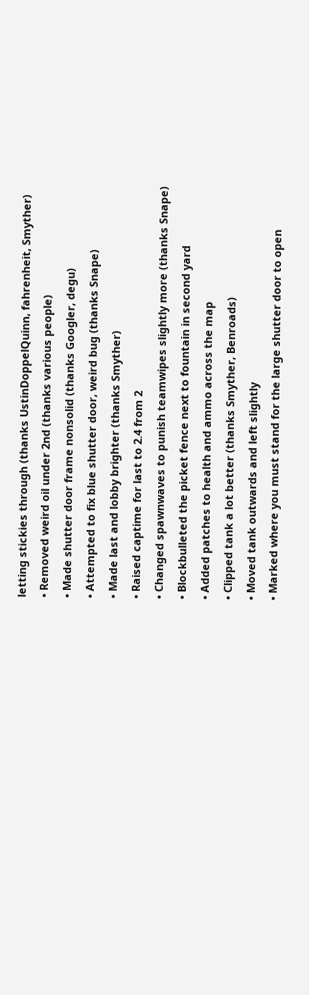letting stickies through (thanks UstinDoppelQuinn, fahrenheit, Smyther)
• Removed weird oil under 2nd (thanks various people)
• Made shutter door frame nonsolid (thanks Googler, degu)
• Attempted to fix blue shutter door, weird bug (thanks Snape)
• Made last and lobby brighter (thanks Smyther)
• Raised captime for last to 2.4 from 2
• Changed spawnwaves to punish teamwipes slightly more (thanks Snape)
• Blockbulleted the picket fence next to fountain in second yard
• Added patches to health and ammo across the map
• Clipped tank a lot better (thanks Smyther, Benroads)
• Moved tank outwards and left slightly
• Marked where you must stand for the large shutter door to open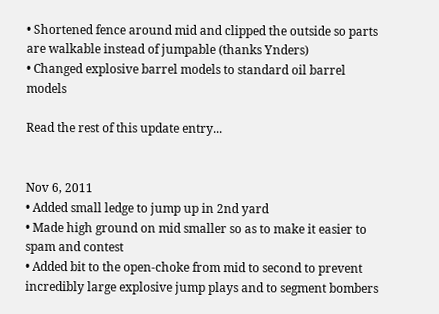• Shortened fence around mid and clipped the outside so parts are walkable instead of jumpable (thanks Ynders)
• Changed explosive barrel models to standard oil barrel models

Read the rest of this update entry...


Nov 6, 2011
• Added small ledge to jump up in 2nd yard
• Made high ground on mid smaller so as to make it easier to spam and contest
• Added bit to the open-choke from mid to second to prevent incredibly large explosive jump plays and to segment bombers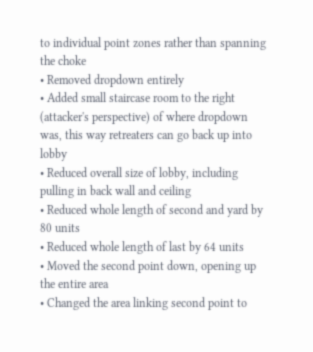to individual point zones rather than spanning the choke
• Removed dropdown entirely
• Added small staircase room to the right (attacker's perspective) of where dropdown was, this way retreaters can go back up into lobby
• Reduced overall size of lobby, including pulling in back wall and ceiling
• Reduced whole length of second and yard by 80 units
• Reduced whole length of last by 64 units
• Moved the second point down, opening up the entire area
• Changed the area linking second point to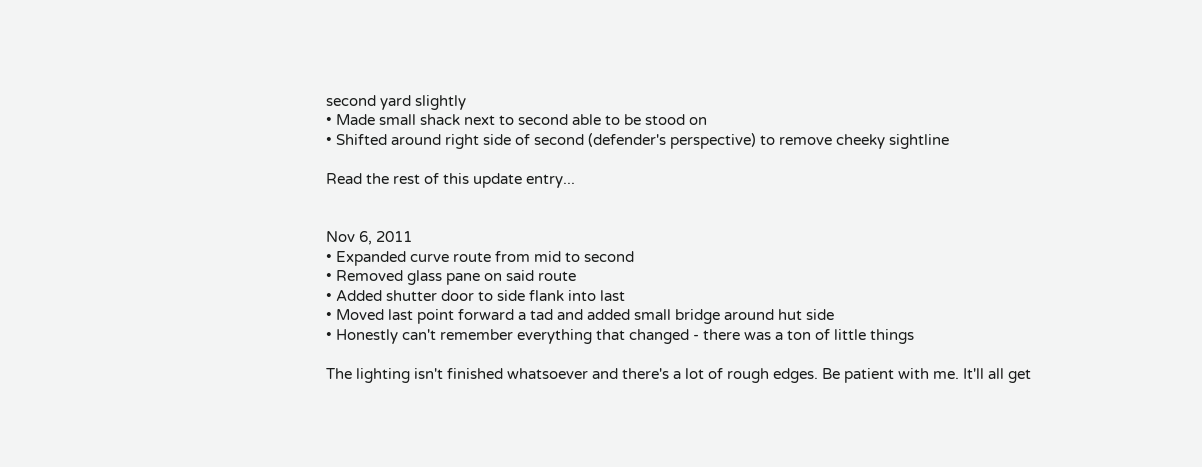second yard slightly
• Made small shack next to second able to be stood on
• Shifted around right side of second (defender's perspective) to remove cheeky sightline

Read the rest of this update entry...


Nov 6, 2011
• Expanded curve route from mid to second
• Removed glass pane on said route
• Added shutter door to side flank into last
• Moved last point forward a tad and added small bridge around hut side
• Honestly can't remember everything that changed - there was a ton of little things

The lighting isn't finished whatsoever and there's a lot of rough edges. Be patient with me. It'll all get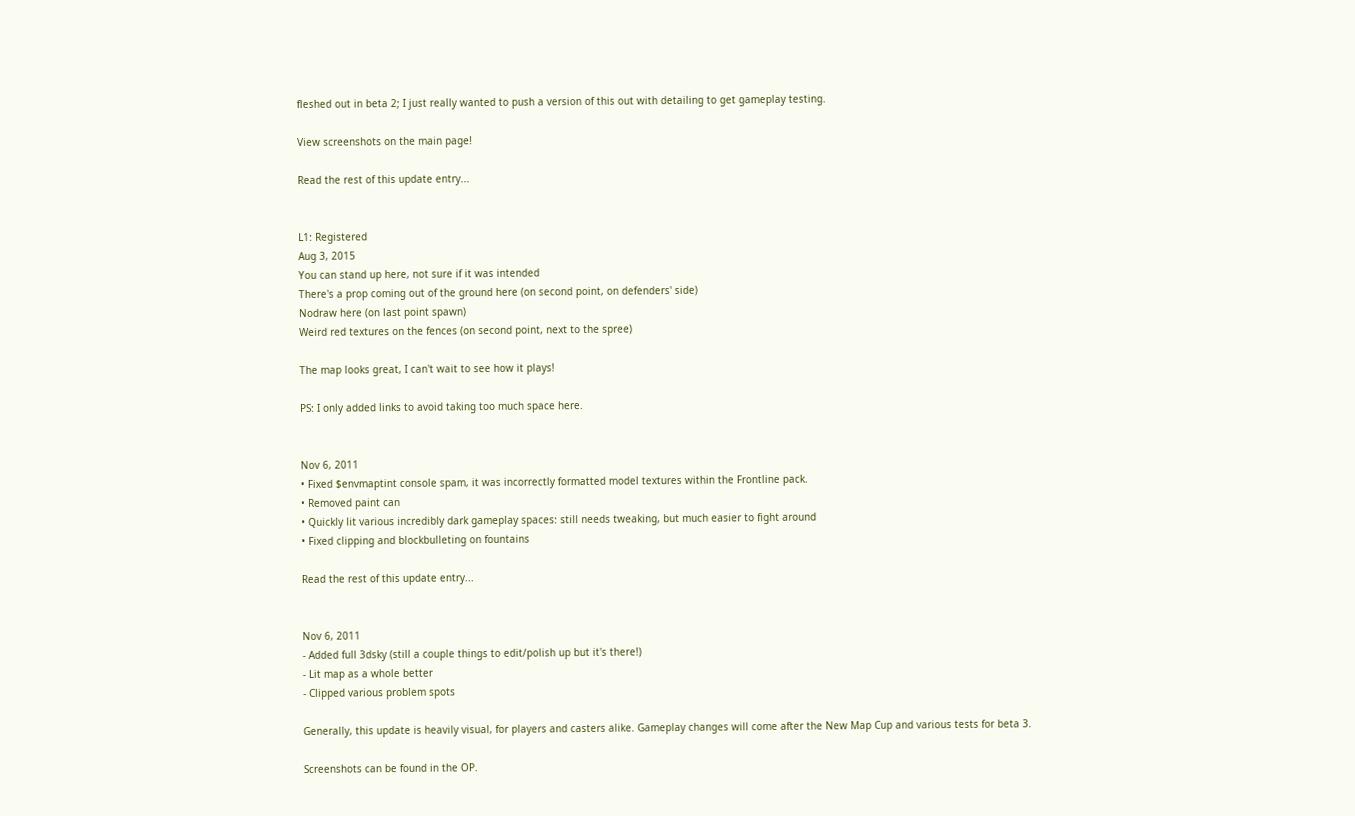fleshed out in beta 2; I just really wanted to push a version of this out with detailing to get gameplay testing.

View screenshots on the main page!

Read the rest of this update entry...


L1: Registered
Aug 3, 2015
You can stand up here, not sure if it was intended
There's a prop coming out of the ground here (on second point, on defenders' side)
Nodraw here (on last point spawn)
Weird red textures on the fences (on second point, next to the spree)

The map looks great, I can't wait to see how it plays!

PS: I only added links to avoid taking too much space here.


Nov 6, 2011
• Fixed $envmaptint console spam, it was incorrectly formatted model textures within the Frontline pack.
• Removed paint can
• Quickly lit various incredibly dark gameplay spaces: still needs tweaking, but much easier to fight around
• Fixed clipping and blockbulleting on fountains

Read the rest of this update entry...


Nov 6, 2011
- Added full 3dsky (still a couple things to edit/polish up but it's there!)
- Lit map as a whole better
- Clipped various problem spots

Generally, this update is heavily visual, for players and casters alike. Gameplay changes will come after the New Map Cup and various tests for beta 3.

Screenshots can be found in the OP.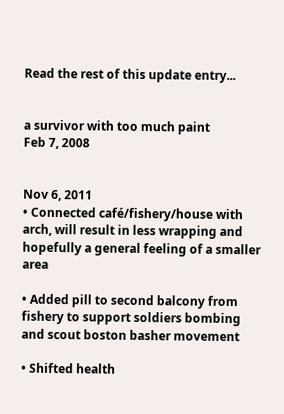Read the rest of this update entry...


a survivor with too much paint
Feb 7, 2008


Nov 6, 2011
• Connected café/fishery/house with arch, will result in less wrapping and hopefully a general feeling of a smaller area

• Added pill to second balcony from fishery to support soldiers bombing and scout boston basher movement

• Shifted health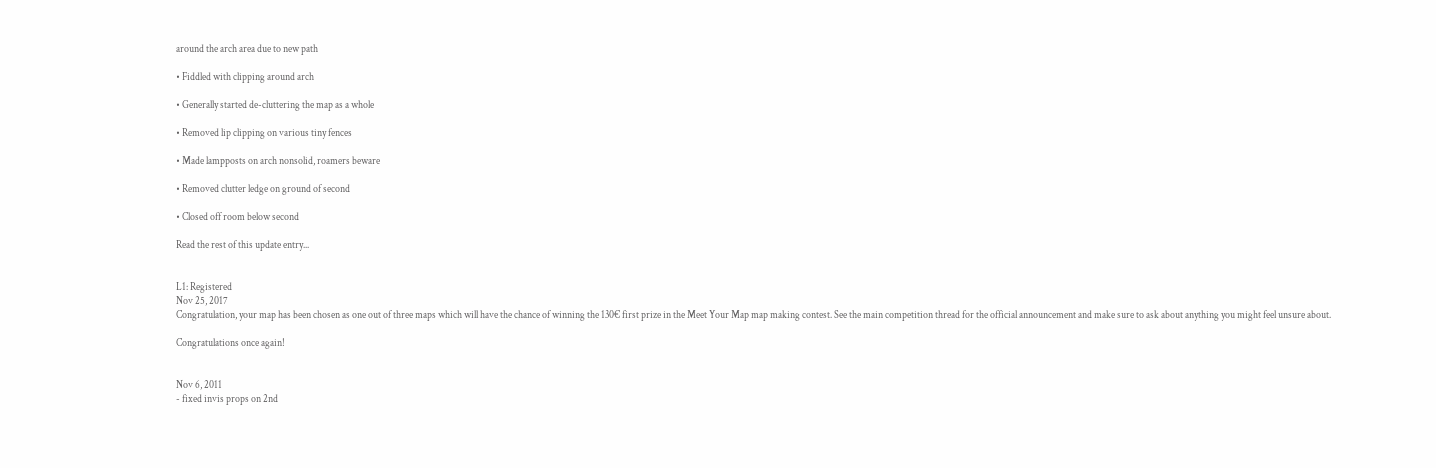around the arch area due to new path

• Fiddled with clipping around arch

• Generally started de-cluttering the map as a whole

• Removed lip clipping on various tiny fences

• Made lampposts on arch nonsolid, roamers beware

• Removed clutter ledge on ground of second

• Closed off room below second

Read the rest of this update entry...


L1: Registered
Nov 25, 2017
Congratulation, your map has been chosen as one out of three maps which will have the chance of winning the 130€ first prize in the Meet Your Map map making contest. See the main competition thread for the official announcement and make sure to ask about anything you might feel unsure about.

Congratulations once again!


Nov 6, 2011
- fixed invis props on 2nd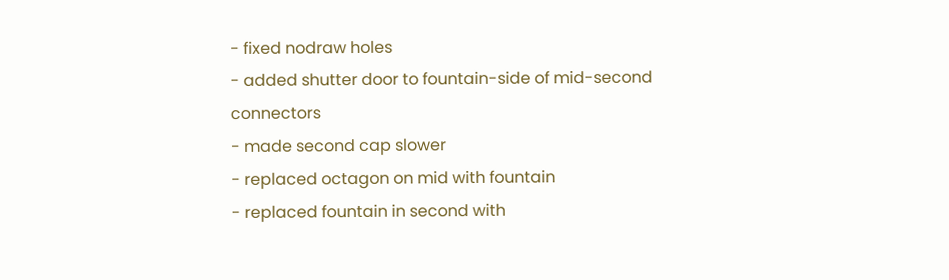- fixed nodraw holes
- added shutter door to fountain-side of mid-second connectors
- made second cap slower
- replaced octagon on mid with fountain
- replaced fountain in second with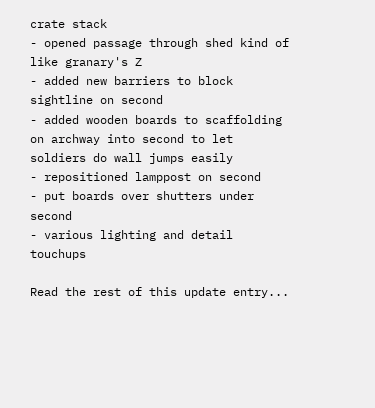crate stack
- opened passage through shed kind of like granary's Z
- added new barriers to block sightline on second
- added wooden boards to scaffolding on archway into second to let soldiers do wall jumps easily
- repositioned lamppost on second
- put boards over shutters under second
- various lighting and detail touchups

Read the rest of this update entry...